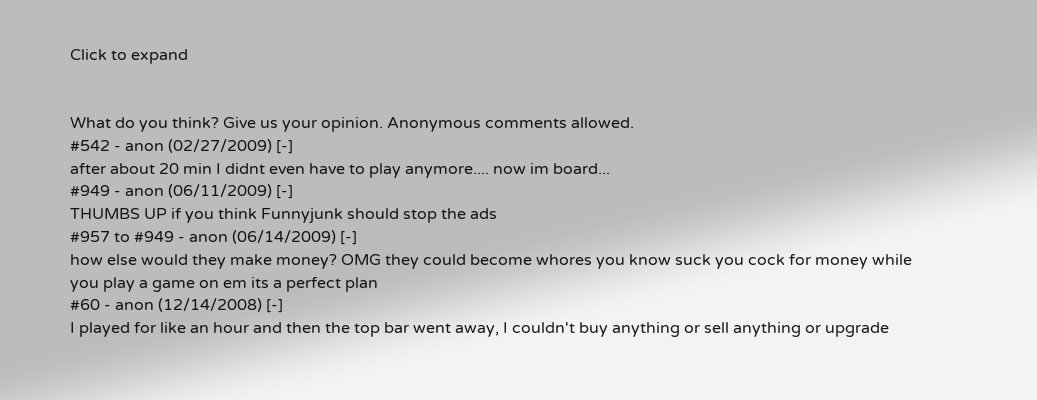Click to expand


What do you think? Give us your opinion. Anonymous comments allowed.
#542 - anon (02/27/2009) [-]
after about 20 min I didnt even have to play anymore.... now im board...
#949 - anon (06/11/2009) [-]
THUMBS UP if you think Funnyjunk should stop the ads
#957 to #949 - anon (06/14/2009) [-]
how else would they make money? OMG they could become whores you know suck you cock for money while you play a game on em its a perfect plan
#60 - anon (12/14/2008) [-]
I played for like an hour and then the top bar went away, I couldn't buy anything or sell anything or upgrade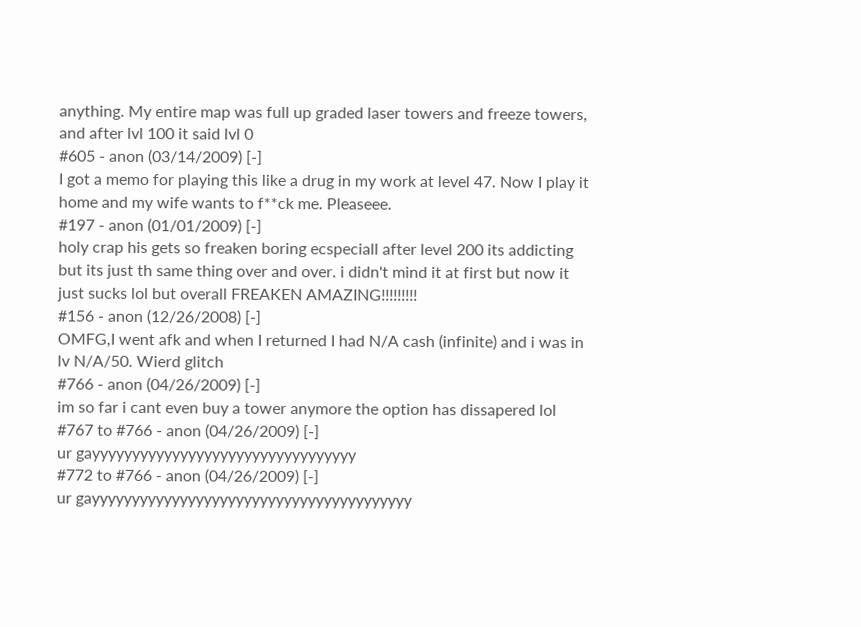anything. My entire map was full up graded laser towers and freeze towers, and after lvl 100 it said lvl 0
#605 - anon (03/14/2009) [-]
I got a memo for playing this like a drug in my work at level 47. Now I play it home and my wife wants to f**ck me. Pleaseee.
#197 - anon (01/01/2009) [-]
holy crap his gets so freaken boring ecspeciall after level 200 its addicting but its just th same thing over and over. i didn't mind it at first but now it just sucks lol but overall FREAKEN AMAZING!!!!!!!!!
#156 - anon (12/26/2008) [-]
OMFG,I went afk and when I returned I had N/A cash (infinite) and i was in lv N/A/50. Wierd glitch
#766 - anon (04/26/2009) [-]
im so far i cant even buy a tower anymore the option has dissapered lol
#767 to #766 - anon (04/26/2009) [-]
ur gayyyyyyyyyyyyyyyyyyyyyyyyyyyyyyyyy
#772 to #766 - anon (04/26/2009) [-]
ur gayyyyyyyyyyyyyyyyyyyyyyyyyyyyyyyyyyyyyyyy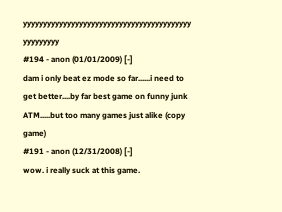yyyyyyyyyyyyyyyyyyyyyyyyyyyyyyyyyyyyyyyyyy yyyyyyyyy
#194 - anon (01/01/2009) [-]
dam i only beat ez mode so far......i need to get better....by far best game on funny junk ATM.....but too many games just alike (copy game)
#191 - anon (12/31/2008) [-]
wow. i really suck at this game.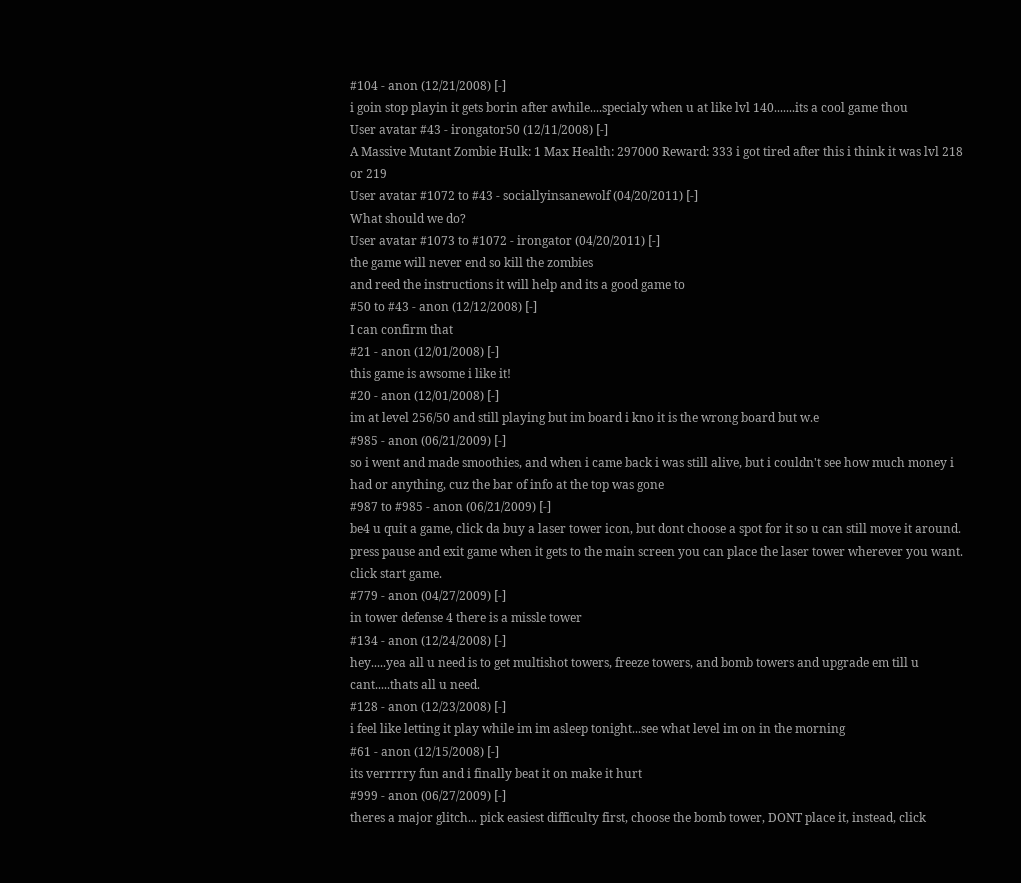#104 - anon (12/21/2008) [-]
i goin stop playin it gets borin after awhile....specialy when u at like lvl 140.......its a cool game thou
User avatar #43 - irongator50 (12/11/2008) [-]
A Massive Mutant Zombie Hulk: 1 Max Health: 297000 Reward: 333 i got tired after this i think it was lvl 218 or 219
User avatar #1072 to #43 - sociallyinsanewolf (04/20/2011) [-]
What should we do?
User avatar #1073 to #1072 - irongator (04/20/2011) [-]
the game will never end so kill the zombies
and reed the instructions it will help and its a good game to
#50 to #43 - anon (12/12/2008) [-]
I can confirm that
#21 - anon (12/01/2008) [-]
this game is awsome i like it!
#20 - anon (12/01/2008) [-]
im at level 256/50 and still playing but im board i kno it is the wrong board but w.e
#985 - anon (06/21/2009) [-]
so i went and made smoothies, and when i came back i was still alive, but i couldn't see how much money i had or anything, cuz the bar of info at the top was gone
#987 to #985 - anon (06/21/2009) [-]
be4 u quit a game, click da buy a laser tower icon, but dont choose a spot for it so u can still move it around. press pause and exit game when it gets to the main screen you can place the laser tower wherever you want. click start game.
#779 - anon (04/27/2009) [-]
in tower defense 4 there is a missle tower
#134 - anon (12/24/2008) [-]
hey.....yea all u need is to get multishot towers, freeze towers, and bomb towers and upgrade em till u cant.....thats all u need.
#128 - anon (12/23/2008) [-]
i feel like letting it play while im im asleep tonight...see what level im on in the morning
#61 - anon (12/15/2008) [-]
its verrrrry fun and i finally beat it on make it hurt
#999 - anon (06/27/2009) [-]
theres a major glitch... pick easiest difficulty first, choose the bomb tower, DONT place it, instead, click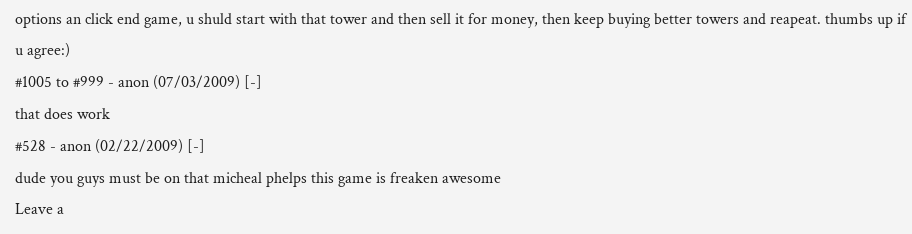options an click end game, u shuld start with that tower and then sell it for money, then keep buying better towers and reapeat. thumbs up if u agree:)
#1005 to #999 - anon (07/03/2009) [-]
that does work
#528 - anon (02/22/2009) [-]
dude you guys must be on that micheal phelps this game is freaken awesome
Leave a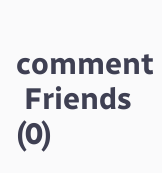comment
 Friends (0)